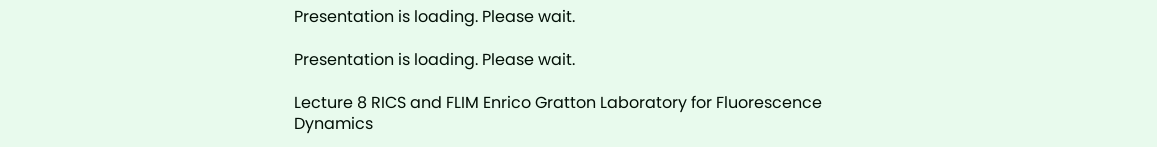Presentation is loading. Please wait.

Presentation is loading. Please wait.

Lecture 8 RICS and FLIM Enrico Gratton Laboratory for Fluorescence Dynamics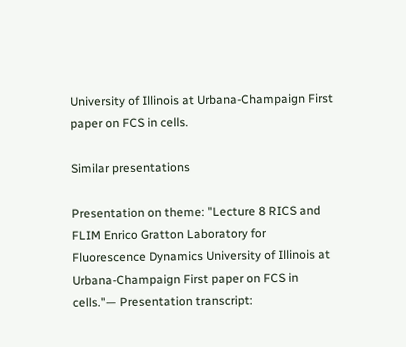University of Illinois at Urbana-Champaign First paper on FCS in cells.

Similar presentations

Presentation on theme: "Lecture 8 RICS and FLIM Enrico Gratton Laboratory for Fluorescence Dynamics University of Illinois at Urbana-Champaign First paper on FCS in cells."— Presentation transcript: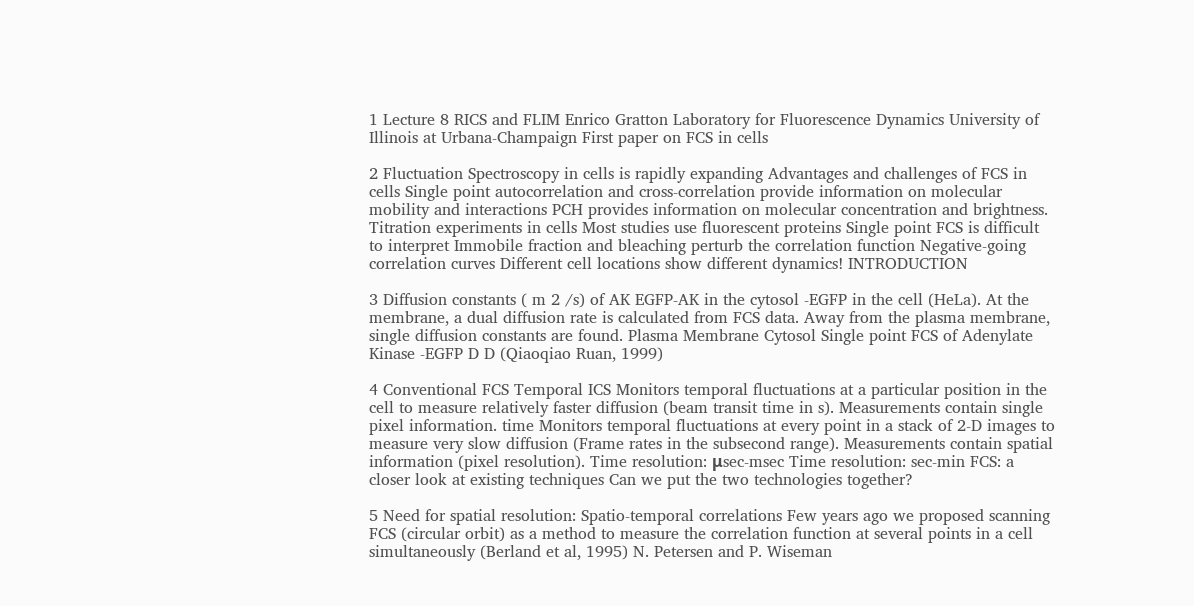1 Lecture 8 RICS and FLIM Enrico Gratton Laboratory for Fluorescence Dynamics University of Illinois at Urbana-Champaign First paper on FCS in cells

2 Fluctuation Spectroscopy in cells is rapidly expanding Advantages and challenges of FCS in cells Single point autocorrelation and cross-correlation provide information on molecular mobility and interactions PCH provides information on molecular concentration and brightness. Titration experiments in cells Most studies use fluorescent proteins Single point FCS is difficult to interpret Immobile fraction and bleaching perturb the correlation function Negative-going correlation curves Different cell locations show different dynamics! INTRODUCTION

3 Diffusion constants ( m 2 /s) of AK EGFP-AK in the cytosol -EGFP in the cell (HeLa). At the membrane, a dual diffusion rate is calculated from FCS data. Away from the plasma membrane, single diffusion constants are found. Plasma Membrane Cytosol Single point FCS of Adenylate Kinase -EGFP D D (Qiaoqiao Ruan, 1999)

4 Conventional FCS Temporal ICS Monitors temporal fluctuations at a particular position in the cell to measure relatively faster diffusion (beam transit time in s). Measurements contain single pixel information. time Monitors temporal fluctuations at every point in a stack of 2-D images to measure very slow diffusion (Frame rates in the subsecond range). Measurements contain spatial information (pixel resolution). Time resolution: μsec-msec Time resolution: sec-min FCS: a closer look at existing techniques Can we put the two technologies together?

5 Need for spatial resolution: Spatio-temporal correlations Few years ago we proposed scanning FCS (circular orbit) as a method to measure the correlation function at several points in a cell simultaneously (Berland et al, 1995) N. Petersen and P. Wiseman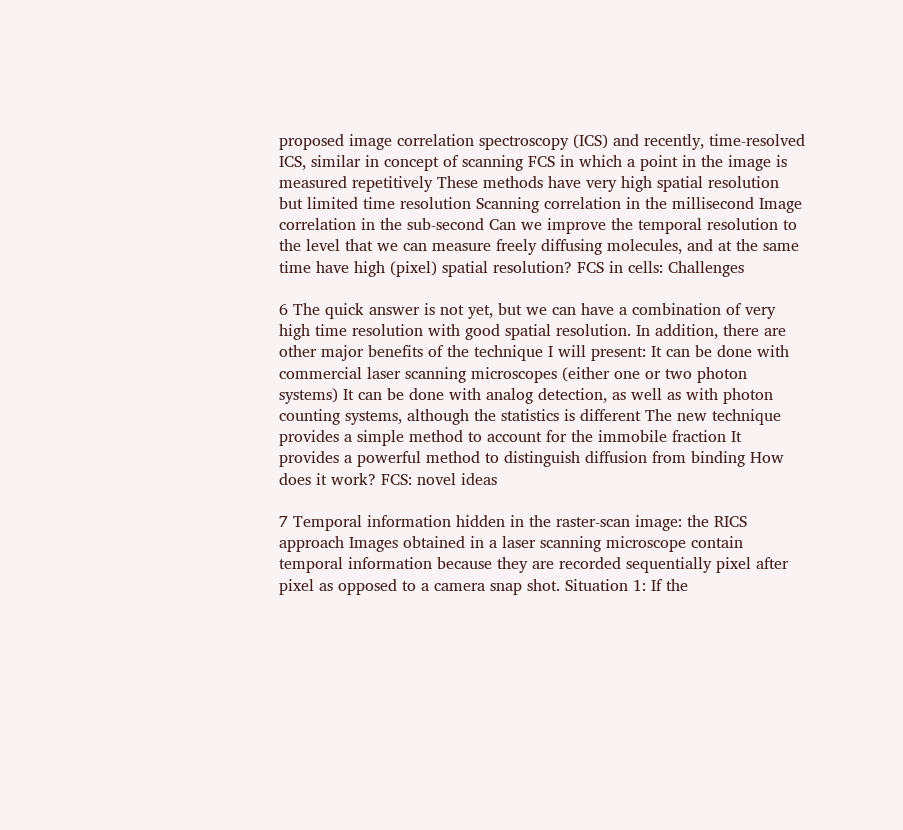proposed image correlation spectroscopy (ICS) and recently, time-resolved ICS, similar in concept of scanning FCS in which a point in the image is measured repetitively These methods have very high spatial resolution but limited time resolution Scanning correlation in the millisecond Image correlation in the sub-second Can we improve the temporal resolution to the level that we can measure freely diffusing molecules, and at the same time have high (pixel) spatial resolution? FCS in cells: Challenges

6 The quick answer is not yet, but we can have a combination of very high time resolution with good spatial resolution. In addition, there are other major benefits of the technique I will present: It can be done with commercial laser scanning microscopes (either one or two photon systems) It can be done with analog detection, as well as with photon counting systems, although the statistics is different The new technique provides a simple method to account for the immobile fraction It provides a powerful method to distinguish diffusion from binding How does it work? FCS: novel ideas

7 Temporal information hidden in the raster-scan image: the RICS approach Images obtained in a laser scanning microscope contain temporal information because they are recorded sequentially pixel after pixel as opposed to a camera snap shot. Situation 1: If the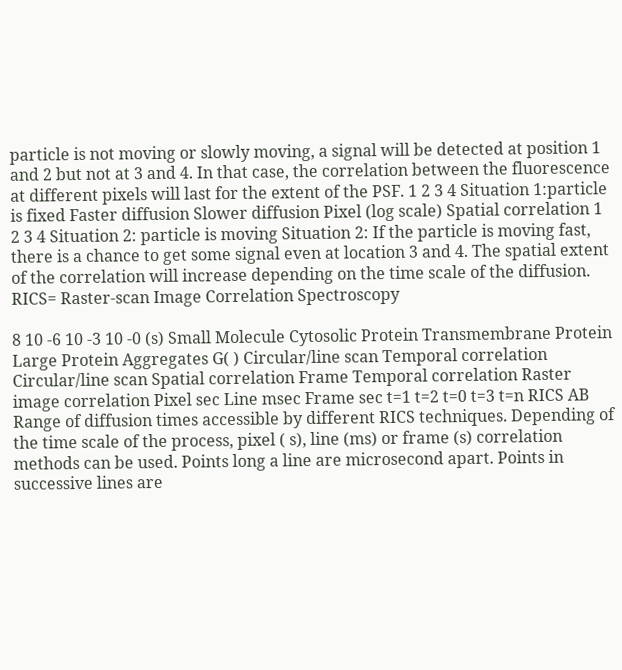particle is not moving or slowly moving, a signal will be detected at position 1 and 2 but not at 3 and 4. In that case, the correlation between the fluorescence at different pixels will last for the extent of the PSF. 1 2 3 4 Situation 1:particle is fixed Faster diffusion Slower diffusion Pixel (log scale) Spatial correlation 1 2 3 4 Situation 2: particle is moving Situation 2: If the particle is moving fast, there is a chance to get some signal even at location 3 and 4. The spatial extent of the correlation will increase depending on the time scale of the diffusion. RICS= Raster-scan Image Correlation Spectroscopy

8 10 -6 10 -3 10 -0 (s) Small Molecule Cytosolic Protein Transmembrane Protein Large Protein Aggregates G( ) Circular/line scan Temporal correlation Circular/line scan Spatial correlation Frame Temporal correlation Raster image correlation Pixel sec Line msec Frame sec t=1 t=2 t=0 t=3 t=n RICS AB Range of diffusion times accessible by different RICS techniques. Depending of the time scale of the process, pixel ( s), line (ms) or frame (s) correlation methods can be used. Points long a line are microsecond apart. Points in successive lines are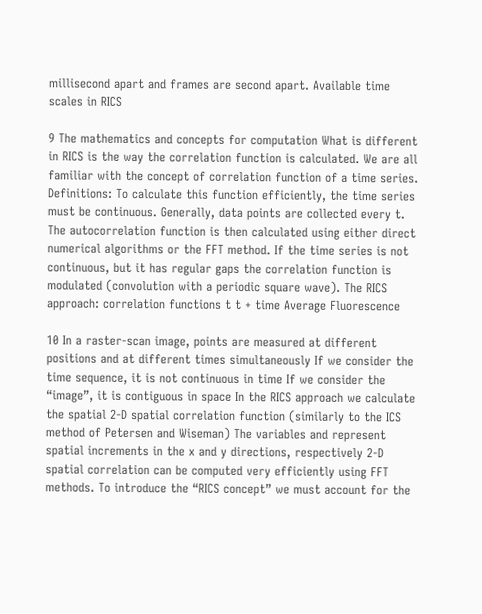millisecond apart and frames are second apart. Available time scales in RICS

9 The mathematics and concepts for computation What is different in RICS is the way the correlation function is calculated. We are all familiar with the concept of correlation function of a time series. Definitions: To calculate this function efficiently, the time series must be continuous. Generally, data points are collected every t. The autocorrelation function is then calculated using either direct numerical algorithms or the FFT method. If the time series is not continuous, but it has regular gaps the correlation function is modulated (convolution with a periodic square wave). The RICS approach: correlation functions t t + time Average Fluorescence

10 In a raster-scan image, points are measured at different positions and at different times simultaneously If we consider the time sequence, it is not continuous in time If we consider the “image”, it is contiguous in space In the RICS approach we calculate the spatial 2-D spatial correlation function (similarly to the ICS method of Petersen and Wiseman) The variables and represent spatial increments in the x and y directions, respectively 2-D spatial correlation can be computed very efficiently using FFT methods. To introduce the “RICS concept” we must account for the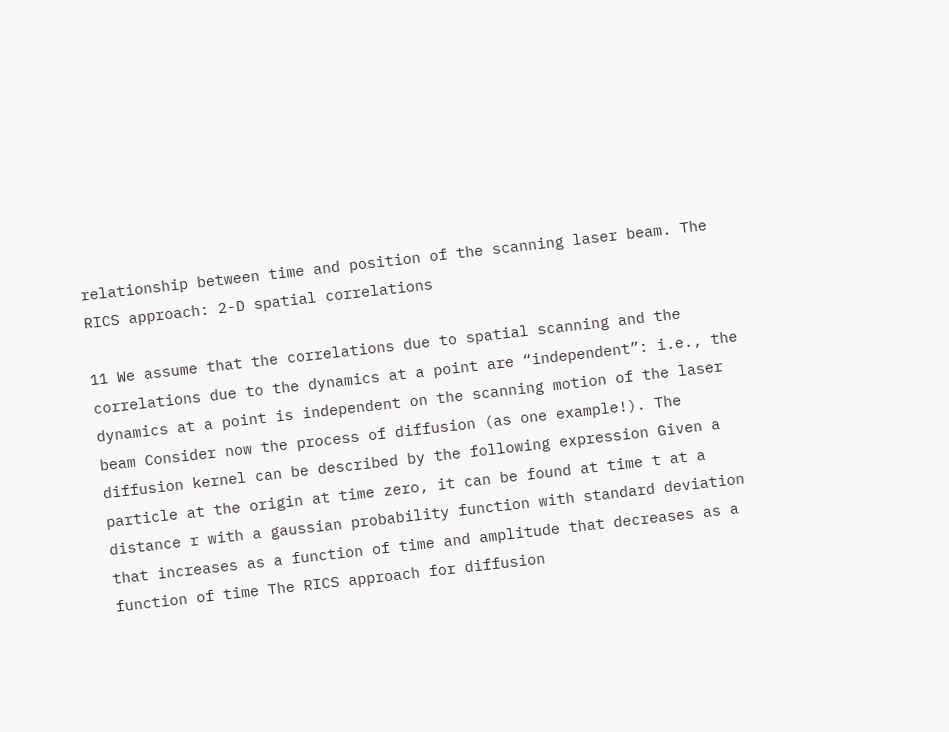relationship between time and position of the scanning laser beam. The RICS approach: 2-D spatial correlations

11 We assume that the correlations due to spatial scanning and the correlations due to the dynamics at a point are “independent”: i.e., the dynamics at a point is independent on the scanning motion of the laser beam Consider now the process of diffusion (as one example!). The diffusion kernel can be described by the following expression Given a particle at the origin at time zero, it can be found at time t at a distance r with a gaussian probability function with standard deviation that increases as a function of time and amplitude that decreases as a function of time The RICS approach for diffusion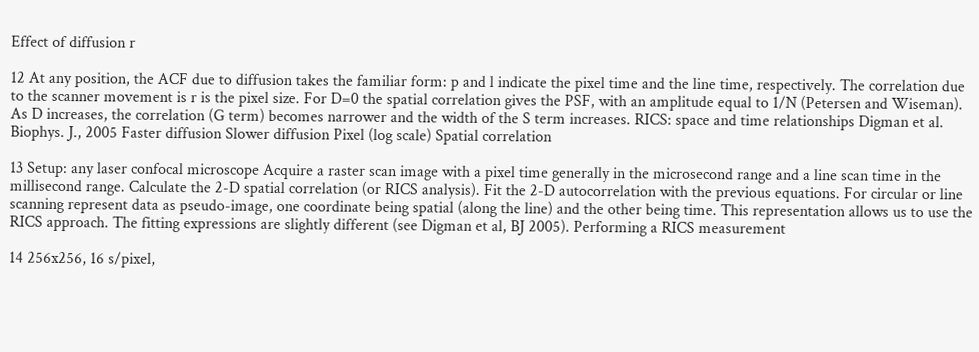Effect of diffusion r

12 At any position, the ACF due to diffusion takes the familiar form: p and l indicate the pixel time and the line time, respectively. The correlation due to the scanner movement is r is the pixel size. For D=0 the spatial correlation gives the PSF, with an amplitude equal to 1/N (Petersen and Wiseman). As D increases, the correlation (G term) becomes narrower and the width of the S term increases. RICS: space and time relationships Digman et al. Biophys. J., 2005 Faster diffusion Slower diffusion Pixel (log scale) Spatial correlation

13 Setup: any laser confocal microscope Acquire a raster scan image with a pixel time generally in the microsecond range and a line scan time in the millisecond range. Calculate the 2-D spatial correlation (or RICS analysis). Fit the 2-D autocorrelation with the previous equations. For circular or line scanning represent data as pseudo-image, one coordinate being spatial (along the line) and the other being time. This representation allows us to use the RICS approach. The fitting expressions are slightly different (see Digman et al, BJ 2005). Performing a RICS measurement

14 256x256, 16 s/pixel,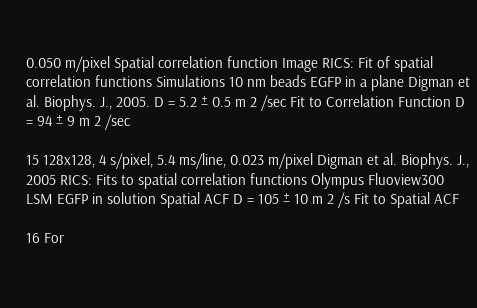0.050 m/pixel Spatial correlation function Image RICS: Fit of spatial correlation functions Simulations 10 nm beads EGFP in a plane Digman et al. Biophys. J., 2005. D = 5.2 ± 0.5 m 2 /sec Fit to Correlation Function D = 94 ± 9 m 2 /sec

15 128x128, 4 s/pixel, 5.4 ms/line, 0.023 m/pixel Digman et al. Biophys. J., 2005 RICS: Fits to spatial correlation functions Olympus Fluoview300 LSM EGFP in solution Spatial ACF D = 105 ± 10 m 2 /s Fit to Spatial ACF

16 For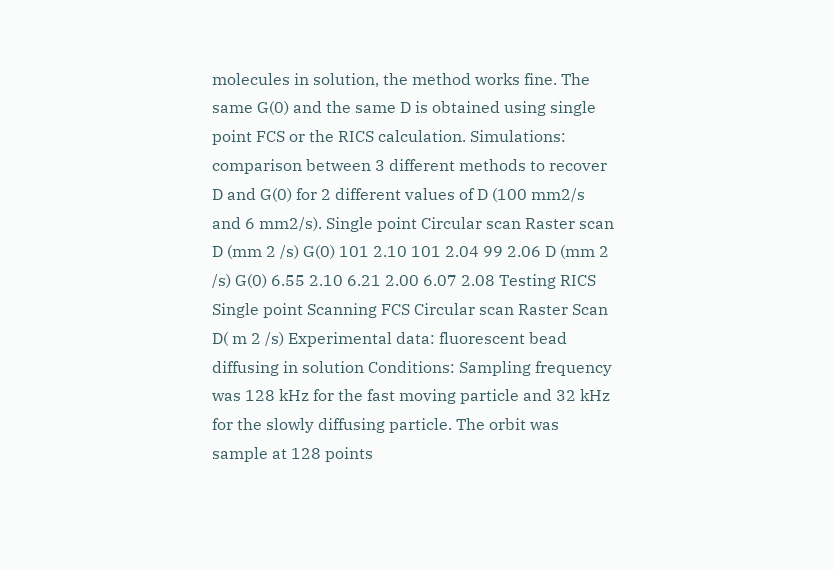molecules in solution, the method works fine. The same G(0) and the same D is obtained using single point FCS or the RICS calculation. Simulations: comparison between 3 different methods to recover D and G(0) for 2 different values of D (100 mm2/s and 6 mm2/s). Single point Circular scan Raster scan D (mm 2 /s) G(0) 101 2.10 101 2.04 99 2.06 D (mm 2 /s) G(0) 6.55 2.10 6.21 2.00 6.07 2.08 Testing RICS Single point Scanning FCS Circular scan Raster Scan D( m 2 /s) Experimental data: fluorescent bead diffusing in solution Conditions: Sampling frequency was 128 kHz for the fast moving particle and 32 kHz for the slowly diffusing particle. The orbit was sample at 128 points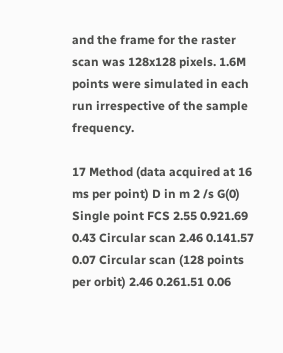and the frame for the raster scan was 128x128 pixels. 1.6M points were simulated in each run irrespective of the sample frequency.

17 Method (data acquired at 16 ms per point) D in m 2 /s G(0) Single point FCS 2.55 0.921.69 0.43 Circular scan 2.46 0.141.57 0.07 Circular scan (128 points per orbit) 2.46 0.261.51 0.06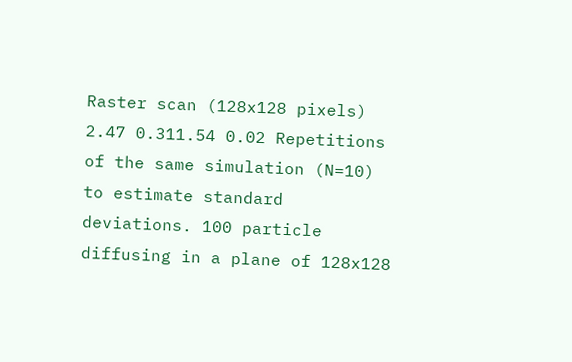Raster scan (128x128 pixels) 2.47 0.311.54 0.02 Repetitions of the same simulation (N=10) to estimate standard deviations. 100 particle diffusing in a plane of 128x128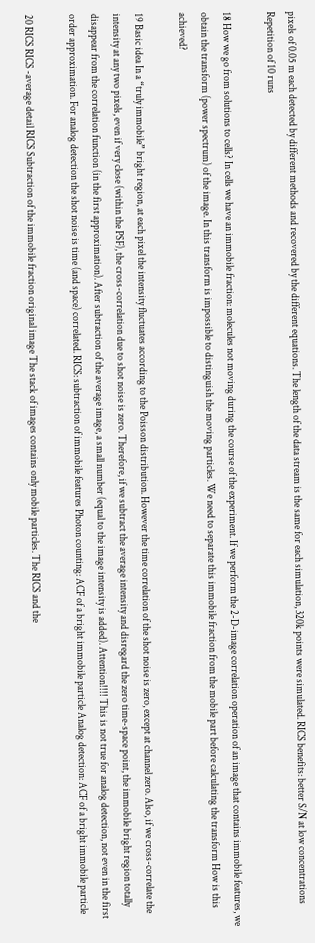pixels of 0.05 m each detected by different methods and recovered by the different equations. The length of the data stream is the same for each simulation, 320k points were simulated. RICS benefits: better S/N at low concentrations Repetition of 10 runs

18 How we go from solutions to cells? In cells we have an immobile fraction: molecules not moving during the course of the experiment. If we perform the 2-D-image correlation operation of an image that contains immobile features, we obtain the transform (power spectrum) of the image. In this transform is impossible to distinguish the moving particles. We need to separate this immobile fraction from the mobile part before calculating the transform How is this achieved?

19 Basic idea In a “truly immobile” bright region, at each pixel the intensity fluctuates according to the Poisson distribution. However the time correlation of the shot noise is zero, except at channel zero. Also, if we cross-correlate the intensity at any two pixels, even if very close (within the PSF), the cross-correlation due to shot noise is zero. Therefore, if we subtract the average intensity and disregard the zero time-space point, the immobile bright region totally disappear from the correlation function (in the first approximation). After subtraction of the average image, a small number (equal to the image intensity is added). Attention!!!! This is not true for analog detection, not even in the first order approximation. For analog detection the shot noise is time (and space) correlated. RICS: subtraction of immobile features Photon counting: ACF of a bright immobile particle Analog detection: ACF of a bright immobile particle

20 RICS RICS -average detail RICS Subtraction of the immobile fraction original image The stack of images contains only mobile particles. The RICS and the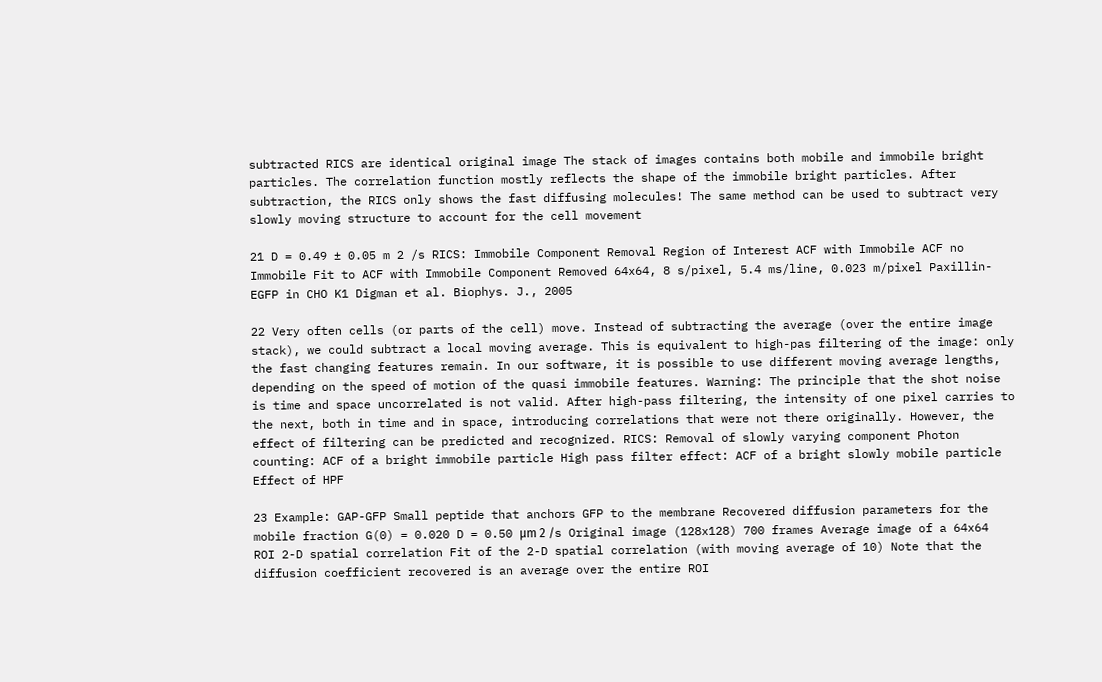subtracted RICS are identical original image The stack of images contains both mobile and immobile bright particles. The correlation function mostly reflects the shape of the immobile bright particles. After subtraction, the RICS only shows the fast diffusing molecules! The same method can be used to subtract very slowly moving structure to account for the cell movement

21 D = 0.49 ± 0.05 m 2 /s RICS: Immobile Component Removal Region of Interest ACF with Immobile ACF no Immobile Fit to ACF with Immobile Component Removed 64x64, 8 s/pixel, 5.4 ms/line, 0.023 m/pixel Paxillin-EGFP in CHO K1 Digman et al. Biophys. J., 2005

22 Very often cells (or parts of the cell) move. Instead of subtracting the average (over the entire image stack), we could subtract a local moving average. This is equivalent to high-pas filtering of the image: only the fast changing features remain. In our software, it is possible to use different moving average lengths, depending on the speed of motion of the quasi immobile features. Warning: The principle that the shot noise is time and space uncorrelated is not valid. After high-pass filtering, the intensity of one pixel carries to the next, both in time and in space, introducing correlations that were not there originally. However, the effect of filtering can be predicted and recognized. RICS: Removal of slowly varying component Photon counting: ACF of a bright immobile particle High pass filter effect: ACF of a bright slowly mobile particle Effect of HPF

23 Example: GAP-GFP Small peptide that anchors GFP to the membrane Recovered diffusion parameters for the mobile fraction G(0) = 0.020 D = 0.50 μm 2 /s Original image (128x128) 700 frames Average image of a 64x64 ROI 2-D spatial correlation Fit of the 2-D spatial correlation (with moving average of 10) Note that the diffusion coefficient recovered is an average over the entire ROI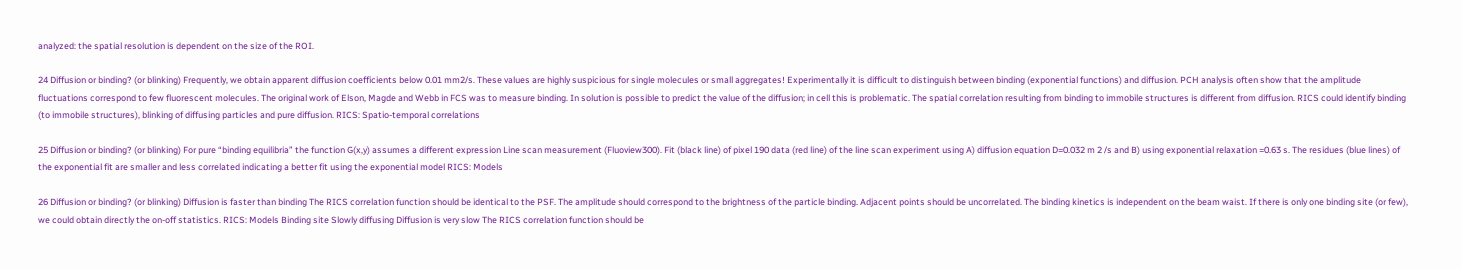analyzed: the spatial resolution is dependent on the size of the ROI.

24 Diffusion or binding? (or blinking) Frequently, we obtain apparent diffusion coefficients below 0.01 mm2/s. These values are highly suspicious for single molecules or small aggregates! Experimentally it is difficult to distinguish between binding (exponential functions) and diffusion. PCH analysis often show that the amplitude fluctuations correspond to few fluorescent molecules. The original work of Elson, Magde and Webb in FCS was to measure binding. In solution is possible to predict the value of the diffusion; in cell this is problematic. The spatial correlation resulting from binding to immobile structures is different from diffusion. RICS could identify binding (to immobile structures), blinking of diffusing particles and pure diffusion. RICS: Spatio-temporal correlations

25 Diffusion or binding? (or blinking) For pure “binding equilibria” the function G(x,y) assumes a different expression Line scan measurement (Fluoview300). Fit (black line) of pixel 190 data (red line) of the line scan experiment using A) diffusion equation D=0.032 m 2 /s and B) using exponential relaxation =0.63 s. The residues (blue lines) of the exponential fit are smaller and less correlated indicating a better fit using the exponential model RICS: Models

26 Diffusion or binding? (or blinking) Diffusion is faster than binding The RICS correlation function should be identical to the PSF. The amplitude should correspond to the brightness of the particle binding. Adjacent points should be uncorrelated. The binding kinetics is independent on the beam waist. If there is only one binding site (or few), we could obtain directly the on-off statistics. RICS: Models Binding site Slowly diffusing Diffusion is very slow The RICS correlation function should be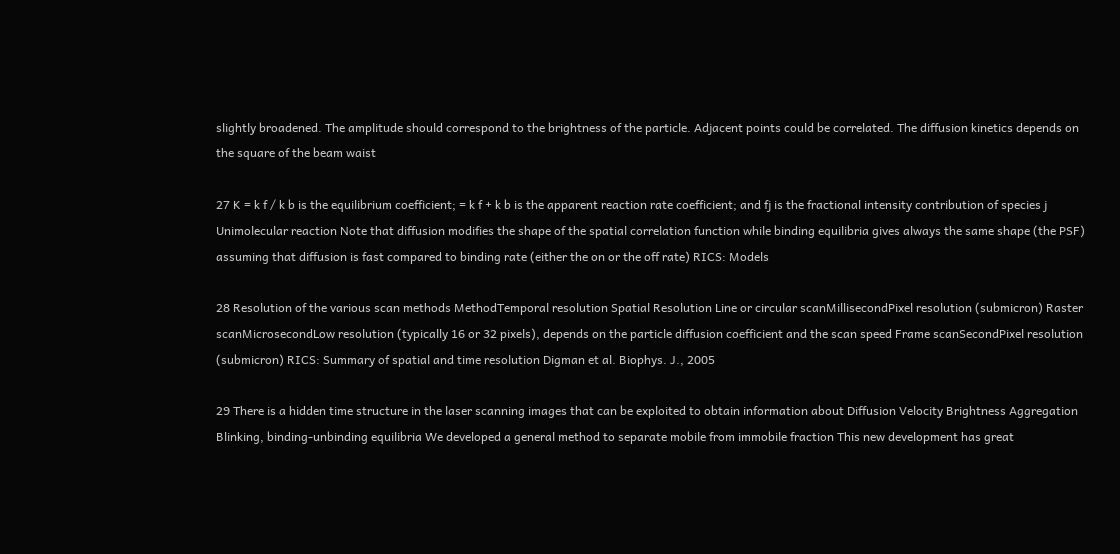slightly broadened. The amplitude should correspond to the brightness of the particle. Adjacent points could be correlated. The diffusion kinetics depends on the square of the beam waist

27 K = k f / k b is the equilibrium coefficient; = k f + k b is the apparent reaction rate coefficient; and fj is the fractional intensity contribution of species j Unimolecular reaction Note that diffusion modifies the shape of the spatial correlation function while binding equilibria gives always the same shape (the PSF) assuming that diffusion is fast compared to binding rate (either the on or the off rate) RICS: Models

28 Resolution of the various scan methods MethodTemporal resolution Spatial Resolution Line or circular scanMillisecondPixel resolution (submicron) Raster scanMicrosecondLow resolution (typically 16 or 32 pixels), depends on the particle diffusion coefficient and the scan speed Frame scanSecondPixel resolution (submicron) RICS: Summary of spatial and time resolution Digman et al. Biophys. J., 2005

29 There is a hidden time structure in the laser scanning images that can be exploited to obtain information about Diffusion Velocity Brightness Aggregation Blinking, binding-unbinding equilibria We developed a general method to separate mobile from immobile fraction This new development has great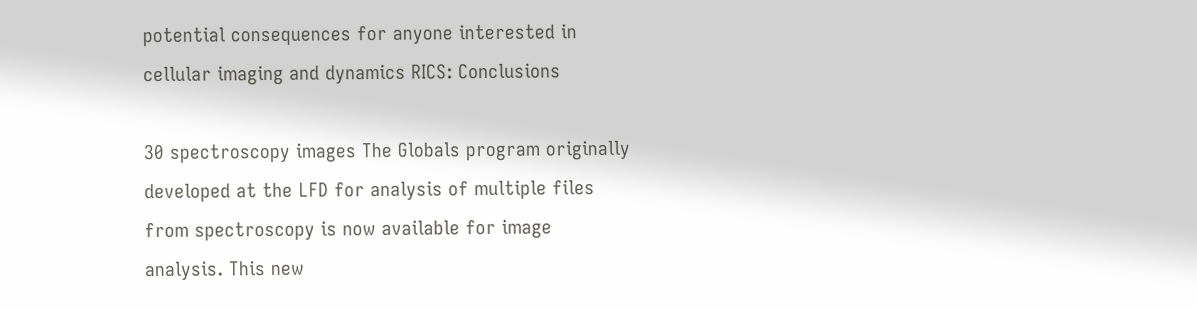potential consequences for anyone interested in cellular imaging and dynamics RICS: Conclusions

30 spectroscopy images The Globals program originally developed at the LFD for analysis of multiple files from spectroscopy is now available for image analysis. This new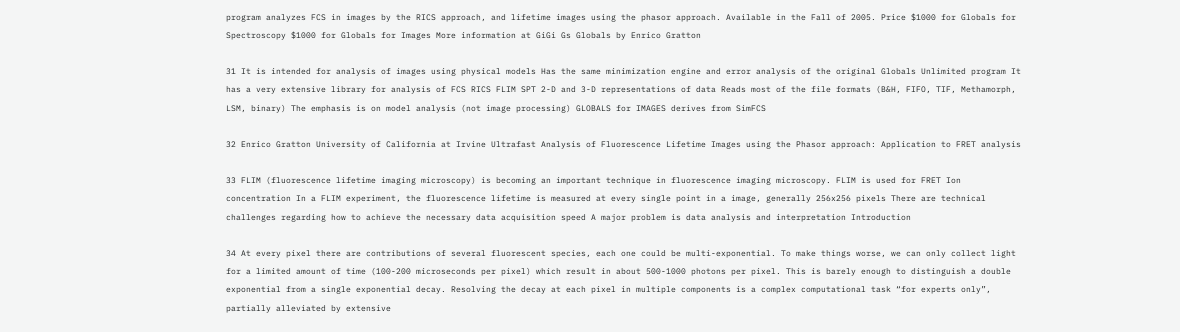program analyzes FCS in images by the RICS approach, and lifetime images using the phasor approach. Available in the Fall of 2005. Price $1000 for Globals for Spectroscopy $1000 for Globals for Images More information at GiGi Gs Globals by Enrico Gratton

31 It is intended for analysis of images using physical models Has the same minimization engine and error analysis of the original Globals Unlimited program It has a very extensive library for analysis of FCS RICS FLIM SPT 2-D and 3-D representations of data Reads most of the file formats (B&H, FIFO, TIF, Methamorph, LSM, binary) The emphasis is on model analysis (not image processing) GLOBALS for IMAGES derives from SimFCS

32 Enrico Gratton University of California at Irvine Ultrafast Analysis of Fluorescence Lifetime Images using the Phasor approach: Application to FRET analysis

33 FLIM (fluorescence lifetime imaging microscopy) is becoming an important technique in fluorescence imaging microscopy. FLIM is used for FRET Ion concentration In a FLIM experiment, the fluorescence lifetime is measured at every single point in a image, generally 256x256 pixels There are technical challenges regarding how to achieve the necessary data acquisition speed A major problem is data analysis and interpretation Introduction

34 At every pixel there are contributions of several fluorescent species, each one could be multi-exponential. To make things worse, we can only collect light for a limited amount of time (100-200 microseconds per pixel) which result in about 500-1000 photons per pixel. This is barely enough to distinguish a double exponential from a single exponential decay. Resolving the decay at each pixel in multiple components is a complex computational task “for experts only”, partially alleviated by extensive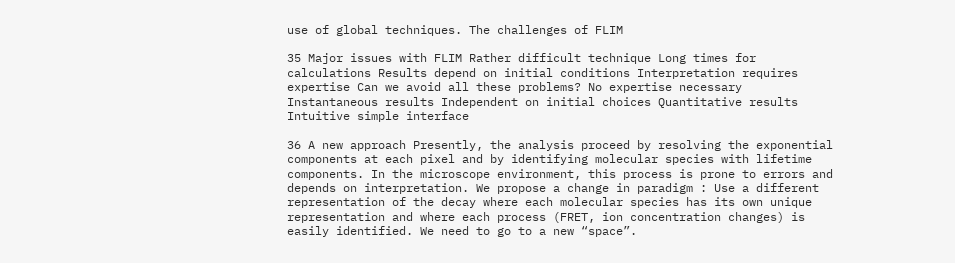use of global techniques. The challenges of FLIM

35 Major issues with FLIM Rather difficult technique Long times for calculations Results depend on initial conditions Interpretation requires expertise Can we avoid all these problems? No expertise necessary Instantaneous results Independent on initial choices Quantitative results Intuitive simple interface

36 A new approach Presently, the analysis proceed by resolving the exponential components at each pixel and by identifying molecular species with lifetime components. In the microscope environment, this process is prone to errors and depends on interpretation. We propose a change in paradigm : Use a different representation of the decay where each molecular species has its own unique representation and where each process (FRET, ion concentration changes) is easily identified. We need to go to a new “space”.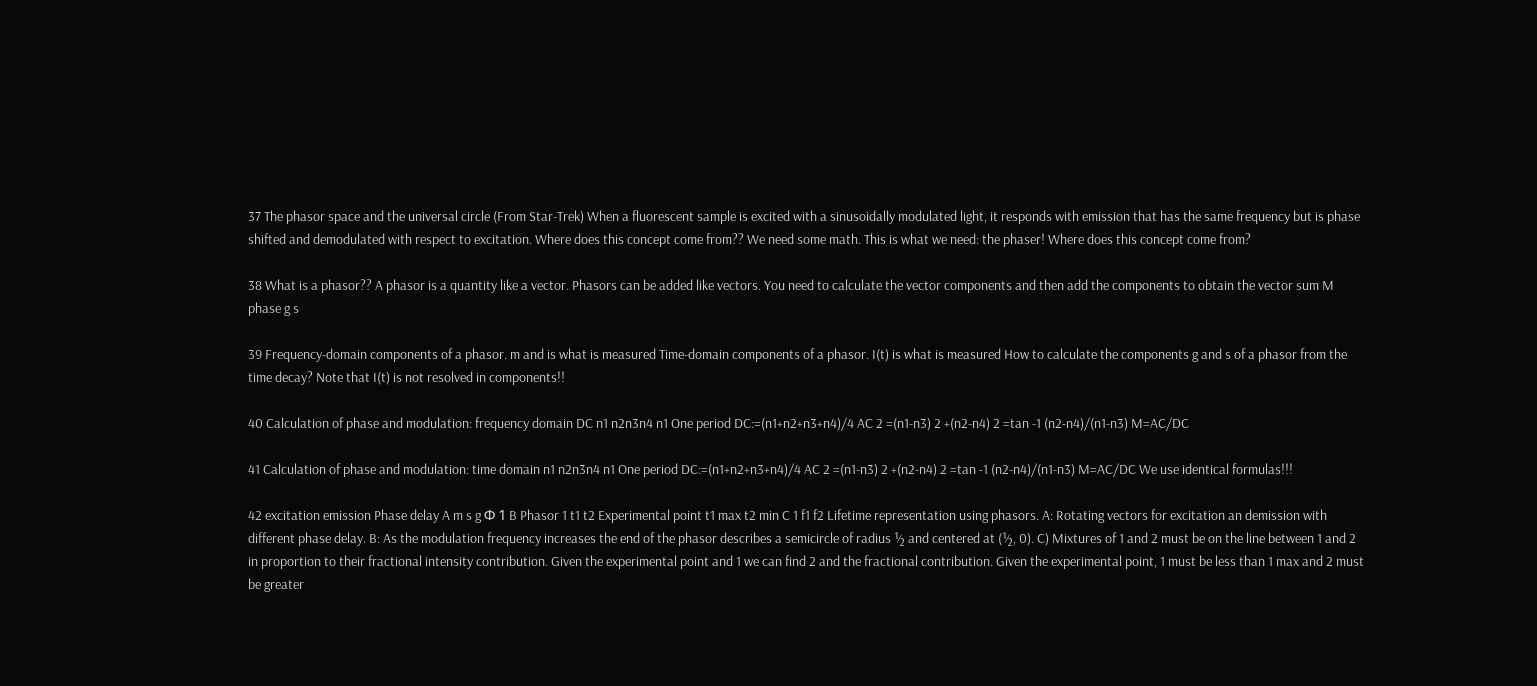37 The phasor space and the universal circle (From Star-Trek) When a fluorescent sample is excited with a sinusoidally modulated light, it responds with emission that has the same frequency but is phase shifted and demodulated with respect to excitation. Where does this concept come from?? We need some math. This is what we need: the phaser! Where does this concept come from?

38 What is a phasor?? A phasor is a quantity like a vector. Phasors can be added like vectors. You need to calculate the vector components and then add the components to obtain the vector sum M phase g s

39 Frequency-domain components of a phasor. m and is what is measured Time-domain components of a phasor. I(t) is what is measured How to calculate the components g and s of a phasor from the time decay? Note that I(t) is not resolved in components!!

40 Calculation of phase and modulation: frequency domain DC n1 n2n3n4 n1 One period DC:=(n1+n2+n3+n4)/4 AC 2 =(n1-n3) 2 +(n2-n4) 2 =tan -1 (n2-n4)/(n1-n3) M=AC/DC

41 Calculation of phase and modulation: time domain n1 n2n3n4 n1 One period DC:=(n1+n2+n3+n4)/4 AC 2 =(n1-n3) 2 +(n2-n4) 2 =tan -1 (n2-n4)/(n1-n3) M=AC/DC We use identical formulas!!!

42 excitation emission Phase delay A m s g Φ 1 B Phasor 1 t1 t2 Experimental point t1 max t2 min C 1 f1 f2 Lifetime representation using phasors. A: Rotating vectors for excitation an demission with different phase delay. B: As the modulation frequency increases the end of the phasor describes a semicircle of radius ½ and centered at (½, 0). C) Mixtures of 1 and 2 must be on the line between 1 and 2 in proportion to their fractional intensity contribution. Given the experimental point and 1 we can find 2 and the fractional contribution. Given the experimental point, 1 must be less than 1 max and 2 must be greater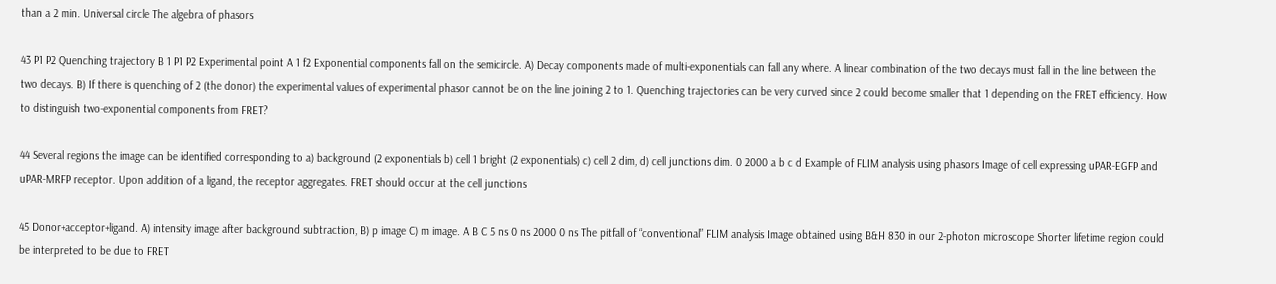than a 2 min. Universal circle The algebra of phasors

43 P1 P2 Quenching trajectory B 1 P1 P2 Experimental point A 1 f2 Exponential components fall on the semicircle. A) Decay components made of multi-exponentials can fall any where. A linear combination of the two decays must fall in the line between the two decays. B) If there is quenching of 2 (the donor) the experimental values of experimental phasor cannot be on the line joining 2 to 1. Quenching trajectories can be very curved since 2 could become smaller that 1 depending on the FRET efficiency. How to distinguish two-exponential components from FRET?

44 Several regions the image can be identified corresponding to a) background (2 exponentials b) cell 1 bright (2 exponentials) c) cell 2 dim, d) cell junctions dim. 0 2000 a b c d Example of FLIM analysis using phasors Image of cell expressing uPAR-EGFP and uPAR-MRFP receptor. Upon addition of a ligand, the receptor aggregates. FRET should occur at the cell junctions

45 Donor+acceptor+ligand. A) intensity image after background subtraction, B) p image C) m image. A B C 5 ns 0 ns 2000 0 ns The pitfall of “conventional” FLIM analysis Image obtained using B&H 830 in our 2-photon microscope Shorter lifetime region could be interpreted to be due to FRET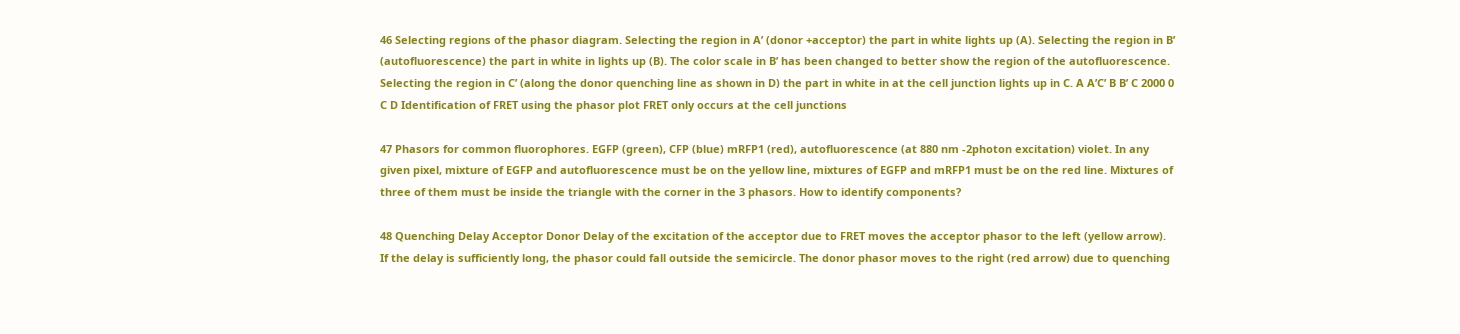46 Selecting regions of the phasor diagram. Selecting the region in A’ (donor +acceptor) the part in white lights up (A). Selecting the region in B’ (autofluorescence) the part in white in lights up (B). The color scale in B’ has been changed to better show the region of the autofluorescence. Selecting the region in C’ (along the donor quenching line as shown in D) the part in white in at the cell junction lights up in C. A A’C’ B B’ C 2000 0 C D Identification of FRET using the phasor plot FRET only occurs at the cell junctions

47 Phasors for common fluorophores. EGFP (green), CFP (blue) mRFP1 (red), autofluorescence (at 880 nm -2photon excitation) violet. In any given pixel, mixture of EGFP and autofluorescence must be on the yellow line, mixtures of EGFP and mRFP1 must be on the red line. Mixtures of three of them must be inside the triangle with the corner in the 3 phasors. How to identify components?

48 Quenching Delay Acceptor Donor Delay of the excitation of the acceptor due to FRET moves the acceptor phasor to the left (yellow arrow). If the delay is sufficiently long, the phasor could fall outside the semicircle. The donor phasor moves to the right (red arrow) due to quenching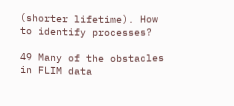(shorter lifetime). How to identify processes?

49 Many of the obstacles in FLIM data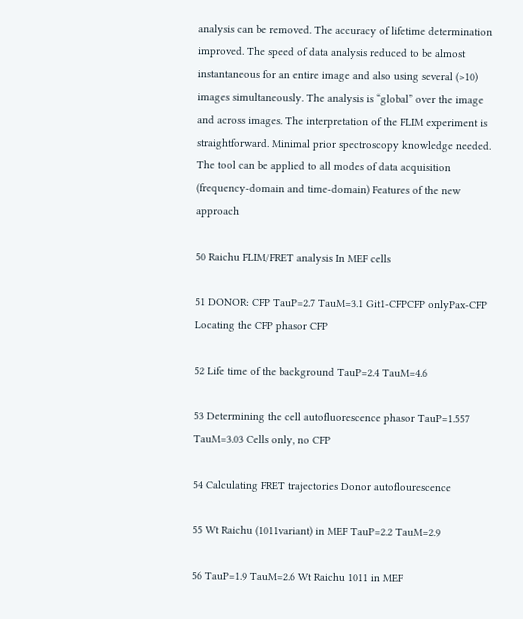analysis can be removed. The accuracy of lifetime determination improved. The speed of data analysis reduced to be almost instantaneous for an entire image and also using several (>10) images simultaneously. The analysis is “global” over the image and across images. The interpretation of the FLIM experiment is straightforward. Minimal prior spectroscopy knowledge needed. The tool can be applied to all modes of data acquisition (frequency-domain and time-domain) Features of the new approach

50 Raichu FLIM/FRET analysis In MEF cells

51 DONOR: CFP TauP=2.7 TauM=3.1 Git1-CFPCFP onlyPax-CFP Locating the CFP phasor CFP

52 Life time of the background TauP=2.4 TauM=4.6

53 Determining the cell autofluorescence phasor TauP=1.557 TauM=3.03 Cells only, no CFP

54 Calculating FRET trajectories Donor autoflourescence

55 Wt Raichu (1011variant) in MEF TauP=2.2 TauM=2.9

56 TauP=1.9 TauM=2.6 Wt Raichu 1011 in MEF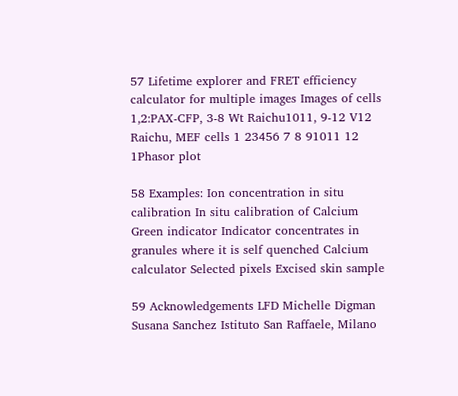57 Lifetime explorer and FRET efficiency calculator for multiple images Images of cells 1,2:PAX-CFP, 3-8 Wt Raichu1011, 9-12 V12 Raichu, MEF cells 1 23456 7 8 91011 12 1Phasor plot

58 Examples: Ion concentration in situ calibration In situ calibration of Calcium Green indicator Indicator concentrates in granules where it is self quenched Calcium calculator Selected pixels Excised skin sample

59 Acknowledgements LFD Michelle Digman Susana Sanchez Istituto San Raffaele, Milano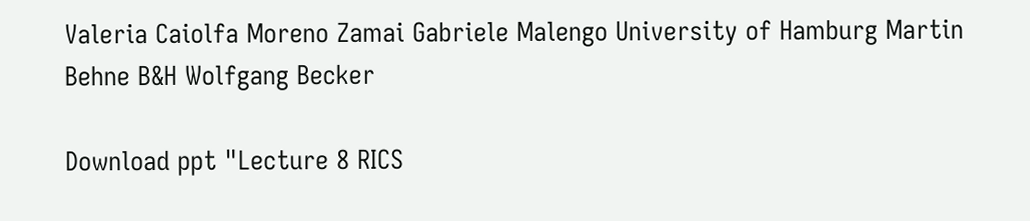Valeria Caiolfa Moreno Zamai Gabriele Malengo University of Hamburg Martin Behne B&H Wolfgang Becker

Download ppt "Lecture 8 RICS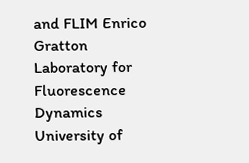and FLIM Enrico Gratton Laboratory for Fluorescence Dynamics University of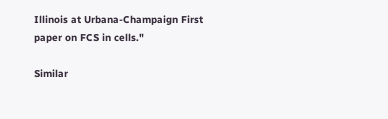Illinois at Urbana-Champaign First paper on FCS in cells."

Similar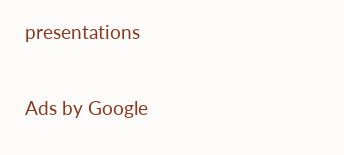presentations

Ads by Google